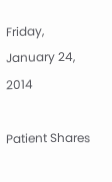Friday, January 24, 2014

Patient Shares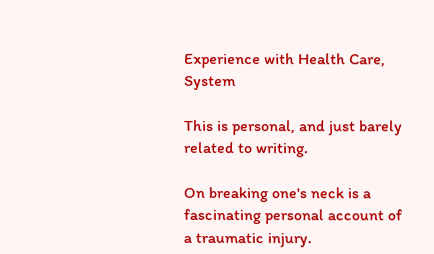Experience with Health Care, System

This is personal, and just barely related to writing.

On breaking one's neck is a fascinating personal account of a traumatic injury.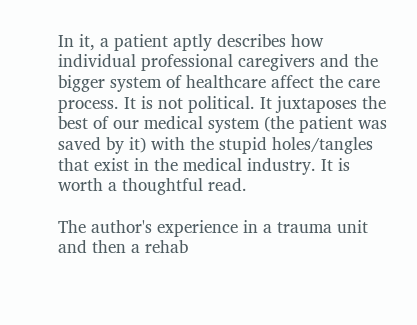In it, a patient aptly describes how individual professional caregivers and the bigger system of healthcare affect the care process. It is not political. It juxtaposes the best of our medical system (the patient was saved by it) with the stupid holes/tangles that exist in the medical industry. It is worth a thoughtful read.

The author's experience in a trauma unit and then a rehab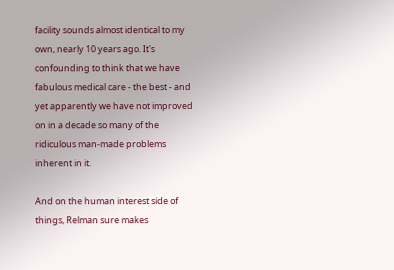facility sounds almost identical to my own, nearly 10 years ago. It's confounding to think that we have fabulous medical care - the best - and yet apparently we have not improved on in a decade so many of the ridiculous man-made problems inherent in it.

And on the human interest side of things, Relman sure makes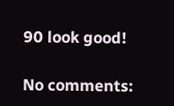90 look good!

No comments: